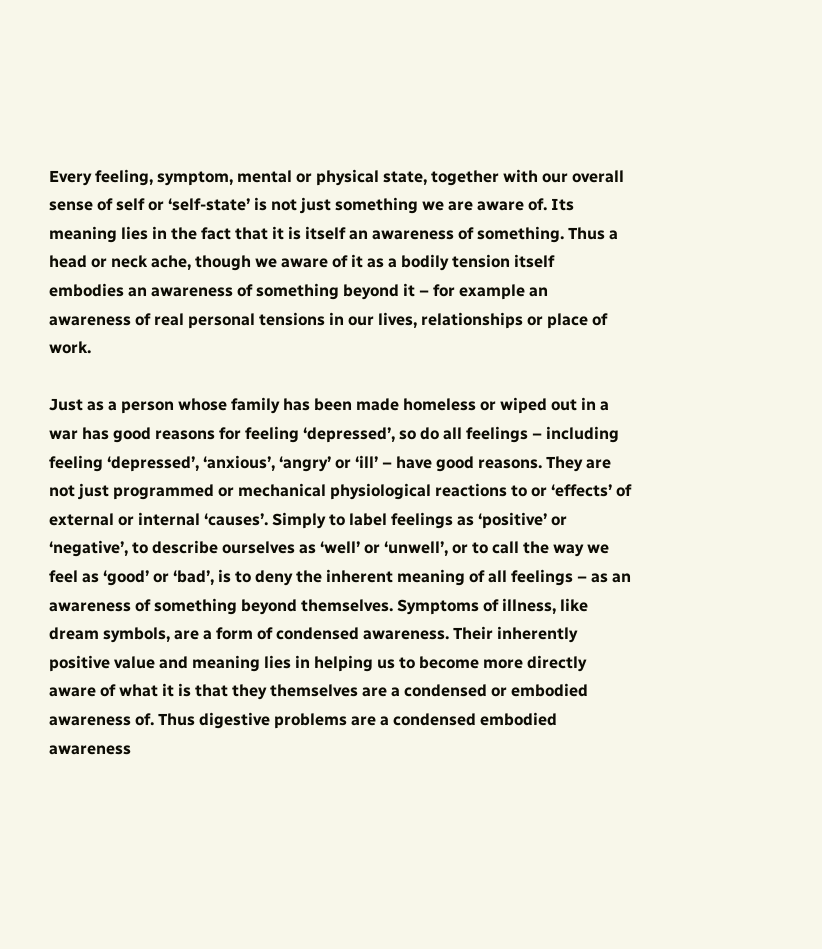Every feeling, symptom, mental or physical state, together with our overall sense of self or ‘self-state’ is not just something we are aware of. Its meaning lies in the fact that it is itself an awareness of something. Thus a head or neck ache, though we aware of it as a bodily tension itself embodies an awareness of something beyond it – for example an awareness of real personal tensions in our lives, relationships or place of work.

Just as a person whose family has been made homeless or wiped out in a war has good reasons for feeling ‘depressed’, so do all feelings – including feeling ‘depressed’, ‘anxious’, ‘angry’ or ‘ill’ – have good reasons. They are not just programmed or mechanical physiological reactions to or ‘effects’ of external or internal ‘causes’. Simply to label feelings as ‘positive’ or ‘negative’, to describe ourselves as ‘well’ or ‘unwell’, or to call the way we feel as ‘good’ or ‘bad’, is to deny the inherent meaning of all feelings – as an awareness of something beyond themselves. Symptoms of illness, like dream symbols, are a form of condensed awareness. Their inherently positive value and meaning lies in helping us to become more directly aware of what it is that they themselves are a condensed or embodied awareness of. Thus digestive problems are a condensed embodied awareness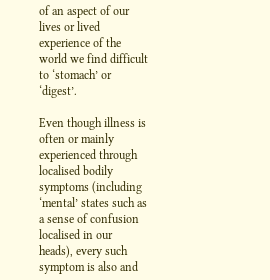of an aspect of our lives or lived experience of the world we find difficult to ‘stomach’ or ‘digest’.

Even though illness is often or mainly experienced through localised bodily symptoms (including ‘mental’ states such as a sense of confusion localised in our heads), every such symptom is also and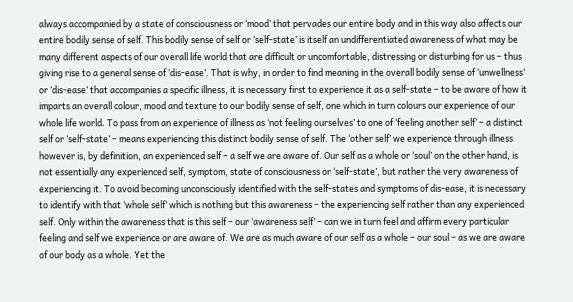always accompanied by a state of consciousness or ‘mood’ that pervades our entire body and in this way also affects our entire bodily sense of self. This bodily sense of self or ‘self-state’ is itself an undifferentiated awareness of what may be many different aspects of our overall life world that are difficult or uncomfortable, distressing or disturbing for us – thus giving rise to a general sense of ‘dis-ease’. That is why, in order to find meaning in the overall bodily sense of ‘unwellness’ or ‘dis-ease’ that accompanies a specific illness, it is necessary first to experience it as a self-state – to be aware of how it imparts an overall colour, mood and texture to our bodily sense of self, one which in turn colours our experience of our whole life world. To pass from an experience of illness as ‘not feeling ourselves’ to one of ‘feeling another self’ – a distinct self or ‘self-state’ – means experiencing this distinct bodily sense of self. The ‘other self’ we experience through illness however is, by definition, an experienced self – a self we are aware of. Our self as a whole or ‘soul’ on the other hand, is not essentially any experienced self, symptom, state of consciousness or ‘self-state’, but rather the very awareness of experiencing it. To avoid becoming unconsciously identified with the self-states and symptoms of dis-ease, it is necessary to identify with that ‘whole self’ which is nothing but this awareness – the experiencing self rather than any experienced self. Only within the awareness that is this self – our ‘awareness self’ – can we in turn feel and affirm every particular feeling and self we experience or are aware of. We are as much aware of our self as a whole – our soul – as we are aware of our body as a whole. Yet the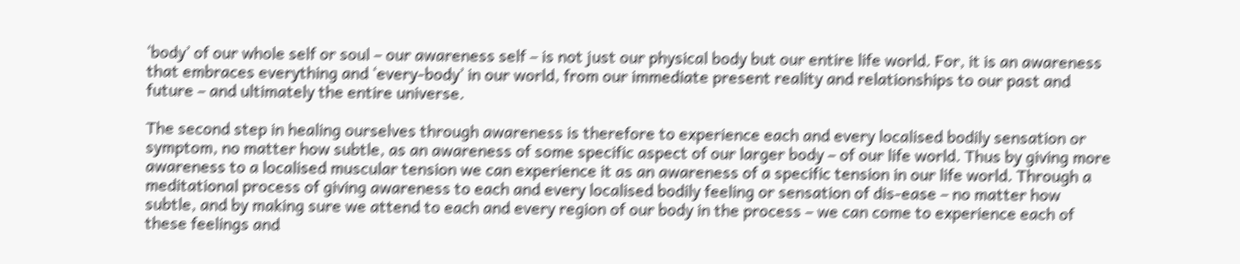‘body’ of our whole self or soul – our awareness self – is not just our physical body but our entire life world. For, it is an awareness that embraces everything and ‘every-body’ in our world, from our immediate present reality and relationships to our past and future – and ultimately the entire universe.

The second step in healing ourselves through awareness is therefore to experience each and every localised bodily sensation or symptom, no matter how subtle, as an awareness of some specific aspect of our larger body – of our life world. Thus by giving more awareness to a localised muscular tension we can experience it as an awareness of a specific tension in our life world. Through a meditational process of giving awareness to each and every localised bodily feeling or sensation of dis-ease – no matter how subtle, and by making sure we attend to each and every region of our body in the process – we can come to experience each of these feelings and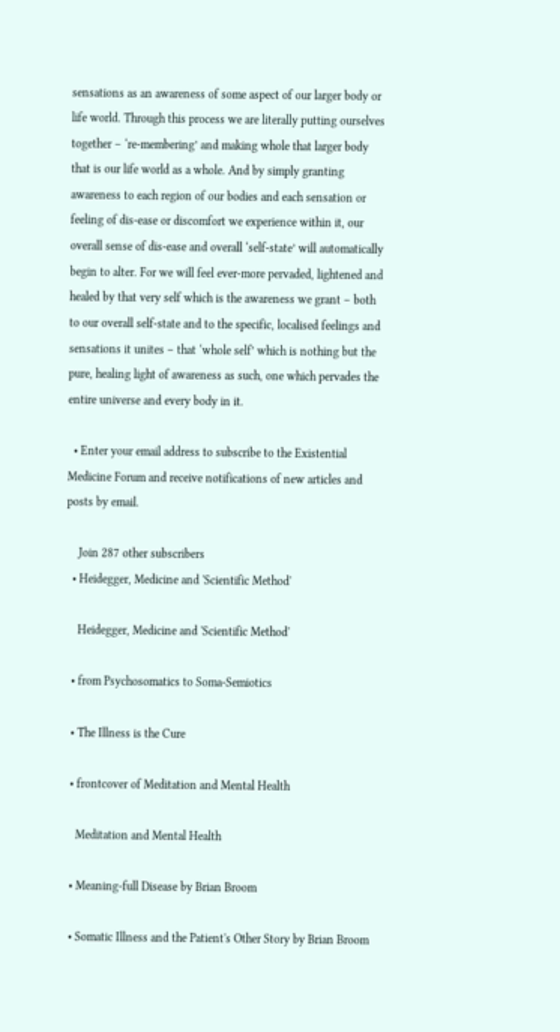sensations as an awareness of some aspect of our larger body or life world. Through this process we are literally putting ourselves together – ‘re-membering’ and making whole that larger body that is our life world as a whole. And by simply granting awareness to each region of our bodies and each sensation or feeling of dis-ease or discomfort we experience within it, our overall sense of dis-ease and overall ‘self-state’ will automatically begin to alter. For we will feel ever-more pervaded, lightened and healed by that very self which is the awareness we grant – both to our overall self-state and to the specific, localised feelings and sensations it unites – that ‘whole self’ which is nothing but the pure, healing light of awareness as such, one which pervades the entire universe and every body in it.

  • Enter your email address to subscribe to the Existential Medicine Forum and receive notifications of new articles and posts by email.

    Join 287 other subscribers
  • Heidegger, Medicine and 'Scientific Method'

    Heidegger, Medicine and 'Scientific Method'

  • from Psychosomatics to Soma-Semiotics

  • The Illness is the Cure

  • frontcover of Meditation and Mental Health

    Meditation and Mental Health

  • Meaning-full Disease by Brian Broom

  • Somatic Illness and the Patient's Other Story by Brian Broom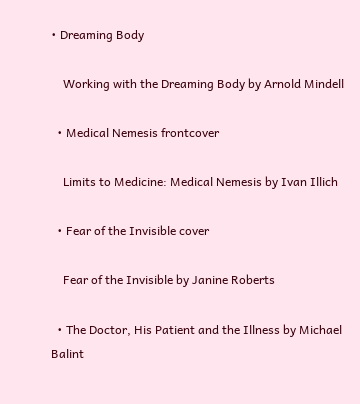• Dreaming Body

    Working with the Dreaming Body by Arnold Mindell

  • Medical Nemesis frontcover

    Limits to Medicine: Medical Nemesis by Ivan Illich

  • Fear of the Invisible cover

    Fear of the Invisible by Janine Roberts

  • The Doctor, His Patient and the Illness by Michael Balint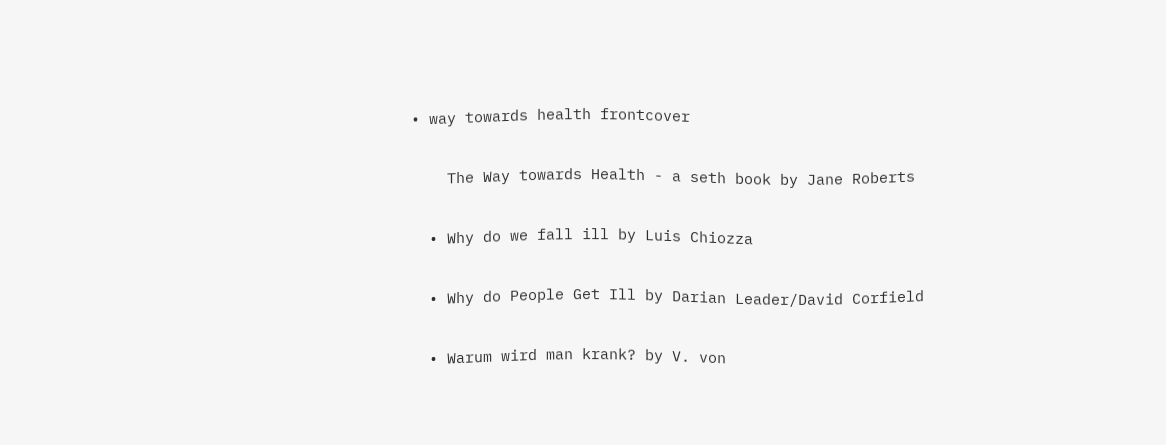• way towards health frontcover

    The Way towards Health - a seth book by Jane Roberts

  • Why do we fall ill by Luis Chiozza

  • Why do People Get Ill by Darian Leader/David Corfield

  • Warum wird man krank? by V. von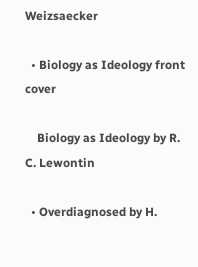Weizsaecker

  • Biology as Ideology front cover

    Biology as Ideology by R. C. Lewontin

  • Overdiagnosed by H.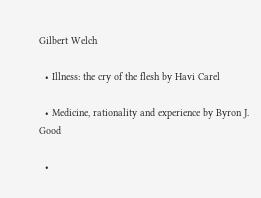Gilbert Welch

  • Illness: the cry of the flesh by Havi Carel

  • Medicine, rationality and experience by Byron J. Good

  •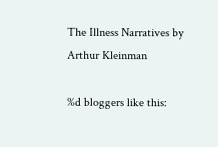The Illness Narratives by Arthur Kleinman

%d bloggers like this: